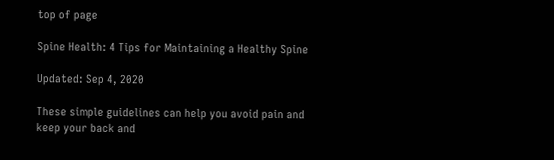top of page

Spine Health: 4 Tips for Maintaining a Healthy Spine

Updated: Sep 4, 2020

These simple guidelines can help you avoid pain and keep your back and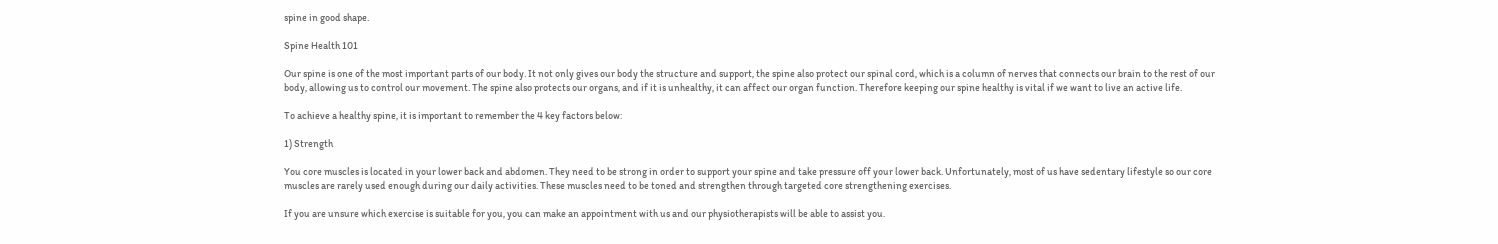spine in good shape.

Spine Health 101

Our spine is one of the most important parts of our body. It not only gives our body the structure and support, the spine also protect our spinal cord, which is a column of nerves that connects our brain to the rest of our body, allowing us to control our movement. The spine also protects our organs, and if it is unhealthy, it can affect our organ function. Therefore keeping our spine healthy is vital if we want to live an active life.

To achieve a healthy spine, it is important to remember the 4 key factors below:

1) Strength

You core muscles is located in your lower back and abdomen. They need to be strong in order to support your spine and take pressure off your lower back. Unfortunately, most of us have sedentary lifestyle so our core muscles are rarely used enough during our daily activities. These muscles need to be toned and strengthen through targeted core strengthening exercises.

If you are unsure which exercise is suitable for you, you can make an appointment with us and our physiotherapists will be able to assist you.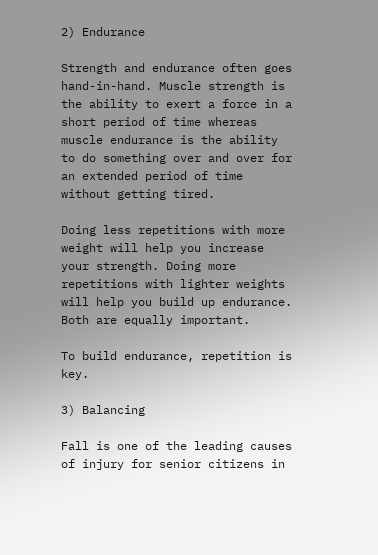2) Endurance

Strength and endurance often goes hand-in-hand. Muscle strength is the ability to exert a force in a short period of time whereas muscle endurance is the ability to do something over and over for an extended period of time without getting tired.

Doing less repetitions with more weight will help you increase your strength. Doing more repetitions with lighter weights will help you build up endurance. Both are equally important.

To build endurance, repetition is key.

3) Balancing

Fall is one of the leading causes of injury for senior citizens in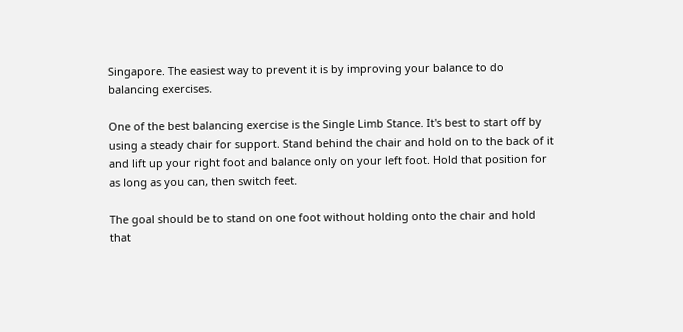Singapore. The easiest way to prevent it is by improving your balance to do balancing exercises.

One of the best balancing exercise is the Single Limb Stance. It's best to start off by using a steady chair for support. Stand behind the chair and hold on to the back of it and lift up your right foot and balance only on your left foot. Hold that position for as long as you can, then switch feet.

The goal should be to stand on one foot without holding onto the chair and hold that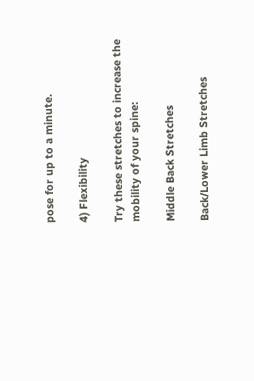pose for up to a minute.

4) Flexibility

Try these stretches to increase the mobility of your spine:

Middle Back Stretches

Back/Lower Limb Stretches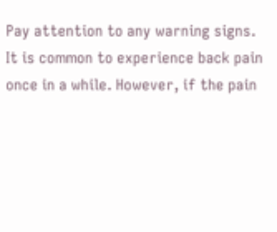Pay attention to any warning signs. It is common to experience back pain once in a while. However, if the pain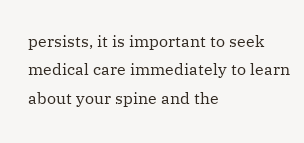persists, it is important to seek medical care immediately to learn about your spine and the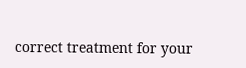correct treatment for your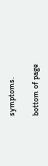symptoms.

bottom of page